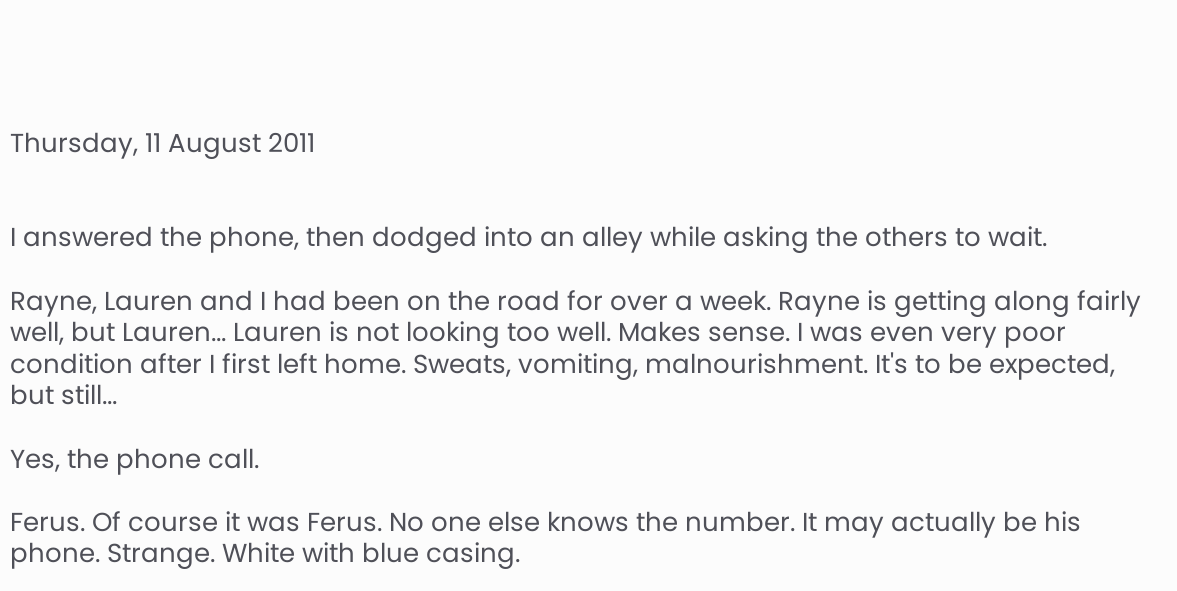Thursday, 11 August 2011


I answered the phone, then dodged into an alley while asking the others to wait.

Rayne, Lauren and I had been on the road for over a week. Rayne is getting along fairly well, but Lauren... Lauren is not looking too well. Makes sense. I was even very poor condition after I first left home. Sweats, vomiting, malnourishment. It's to be expected, but still...

Yes, the phone call.

Ferus. Of course it was Ferus. No one else knows the number. It may actually be his phone. Strange. White with blue casing.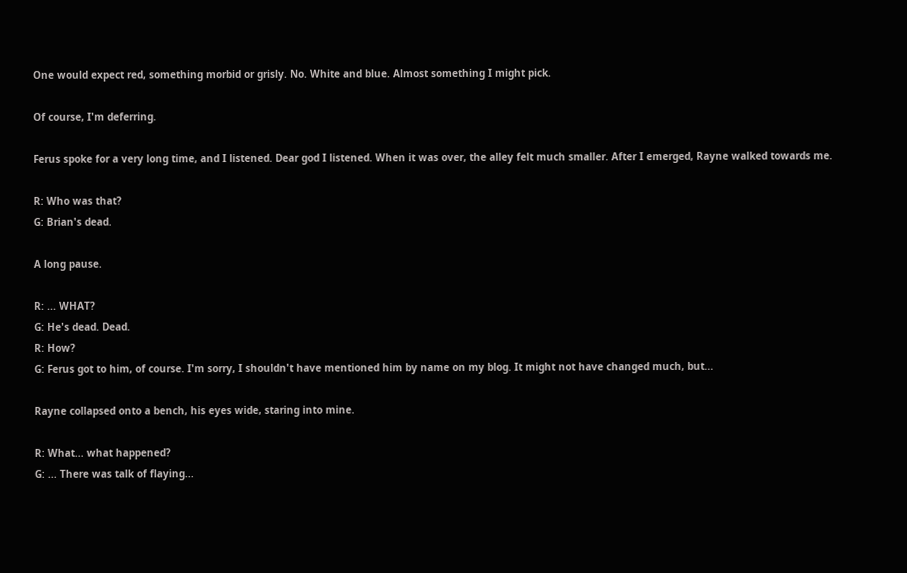One would expect red, something morbid or grisly. No. White and blue. Almost something I might pick.

Of course, I'm deferring.

Ferus spoke for a very long time, and I listened. Dear god I listened. When it was over, the alley felt much smaller. After I emerged, Rayne walked towards me.

R: Who was that?
G: Brian's dead.

A long pause.

R: ... WHAT?
G: He's dead. Dead.
R: How?
G: Ferus got to him, of course. I'm sorry, I shouldn't have mentioned him by name on my blog. It might not have changed much, but...

Rayne collapsed onto a bench, his eyes wide, staring into mine.

R: What... what happened?
G: ... There was talk of flaying...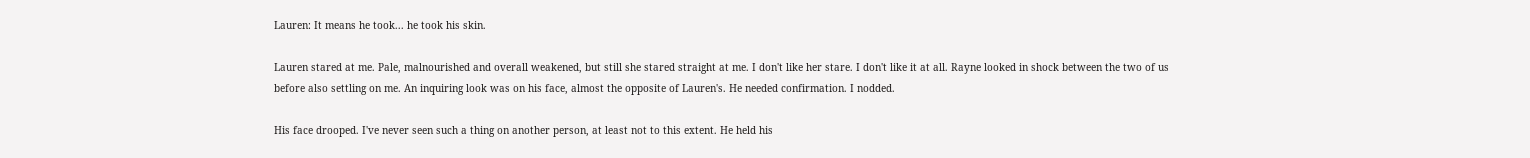Lauren: It means he took... he took his skin.

Lauren stared at me. Pale, malnourished and overall weakened, but still she stared straight at me. I don't like her stare. I don't like it at all. Rayne looked in shock between the two of us before also settling on me. An inquiring look was on his face, almost the opposite of Lauren's. He needed confirmation. I nodded.

His face drooped. I've never seen such a thing on another person, at least not to this extent. He held his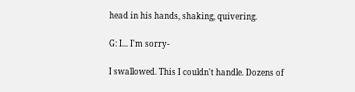head in his hands, shaking, quivering.

G: I... I'm sorry-

I swallowed. This I couldn't handle. Dozens of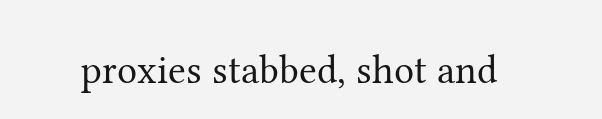proxies stabbed, shot and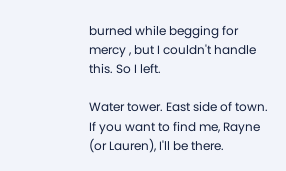burned while begging for mercy , but I couldn't handle this. So I left.

Water tower. East side of town. If you want to find me, Rayne (or Lauren), I'll be there.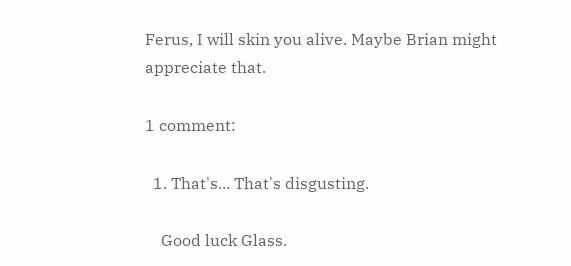Ferus, I will skin you alive. Maybe Brian might appreciate that.

1 comment:

  1. That's... That's disgusting.

    Good luck Glass.